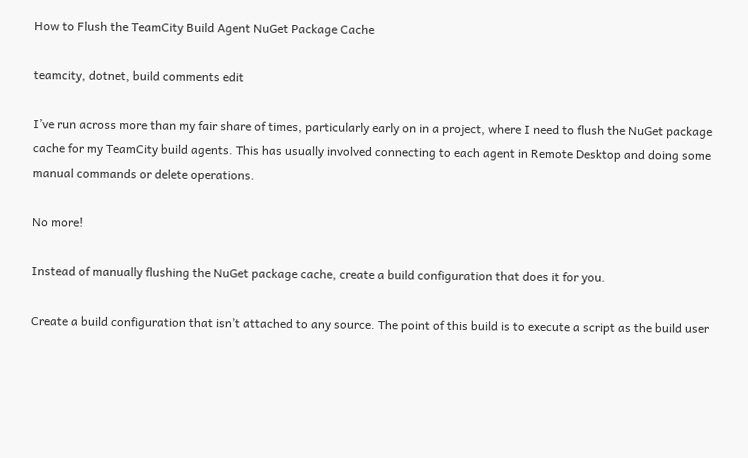How to Flush the TeamCity Build Agent NuGet Package Cache

teamcity, dotnet, build comments edit

I’ve run across more than my fair share of times, particularly early on in a project, where I need to flush the NuGet package cache for my TeamCity build agents. This has usually involved connecting to each agent in Remote Desktop and doing some manual commands or delete operations.

No more!

Instead of manually flushing the NuGet package cache, create a build configuration that does it for you.

Create a build configuration that isn’t attached to any source. The point of this build is to execute a script as the build user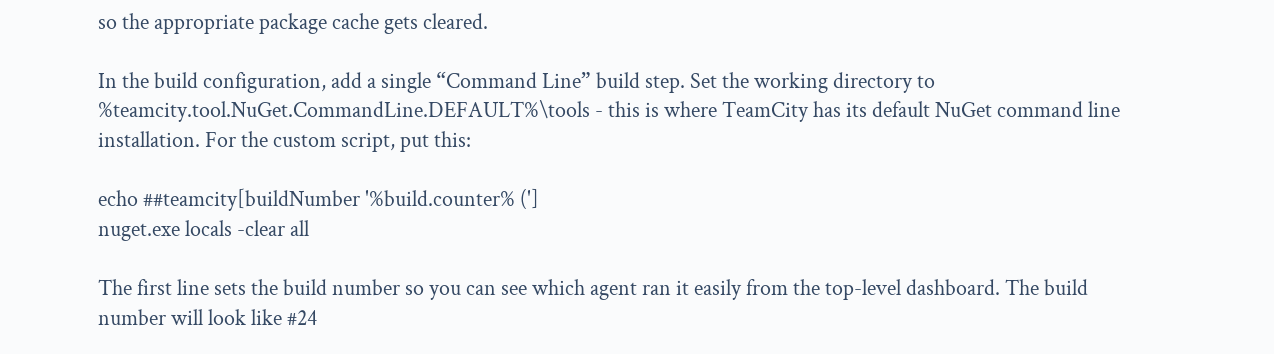so the appropriate package cache gets cleared.

In the build configuration, add a single “Command Line” build step. Set the working directory to %teamcity.tool.NuGet.CommandLine.DEFAULT%\tools - this is where TeamCity has its default NuGet command line installation. For the custom script, put this:

echo ##teamcity[buildNumber '%build.counter% (']
nuget.exe locals -clear all

The first line sets the build number so you can see which agent ran it easily from the top-level dashboard. The build number will look like #24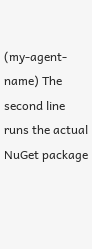(my-agent-name) The second line runs the actual NuGet package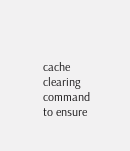cache clearing command to ensure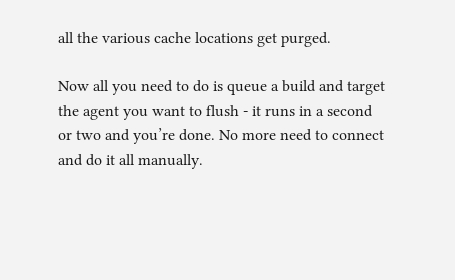all the various cache locations get purged.

Now all you need to do is queue a build and target the agent you want to flush - it runs in a second or two and you’re done. No more need to connect and do it all manually.